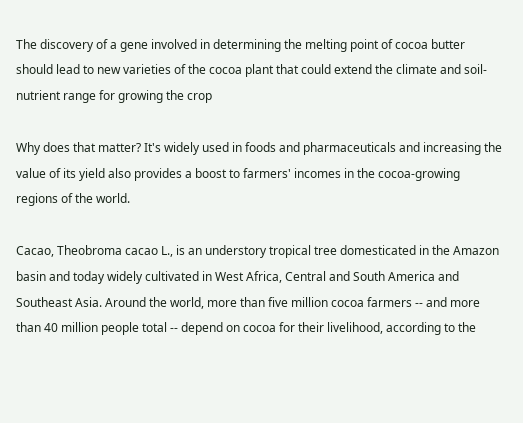The discovery of a gene involved in determining the melting point of cocoa butter should lead to new varieties of the cocoa plant that could extend the climate and soil-nutrient range for growing the crop

Why does that matter? It's widely used in foods and pharmaceuticals and increasing the value of its yield also provides a boost to farmers' incomes in the cocoa-growing regions of the world.

Cacao, Theobroma cacao L., is an understory tropical tree domesticated in the Amazon basin and today widely cultivated in West Africa, Central and South America and Southeast Asia. Around the world, more than five million cocoa farmers -- and more than 40 million people total -- depend on cocoa for their livelihood, according to the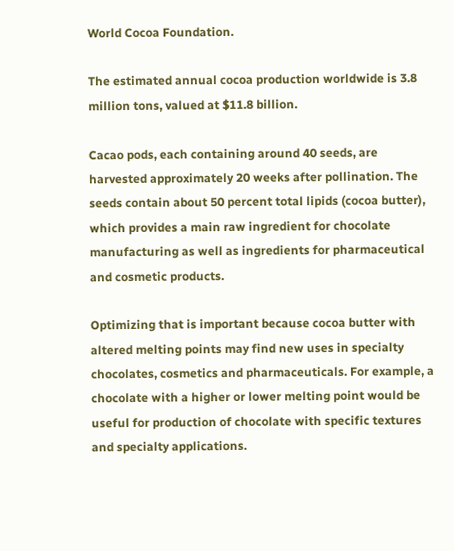World Cocoa Foundation.

The estimated annual cocoa production worldwide is 3.8 million tons, valued at $11.8 billion.

Cacao pods, each containing around 40 seeds, are harvested approximately 20 weeks after pollination. The seeds contain about 50 percent total lipids (cocoa butter), which provides a main raw ingredient for chocolate manufacturing as well as ingredients for pharmaceutical and cosmetic products.

Optimizing that is important because cocoa butter with altered melting points may find new uses in specialty chocolates, cosmetics and pharmaceuticals. For example, a chocolate with a higher or lower melting point would be useful for production of chocolate with specific textures and specialty applications.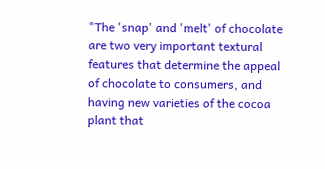"The 'snap' and 'melt' of chocolate are two very important textural features that determine the appeal of chocolate to consumers, and having new varieties of the cocoa plant that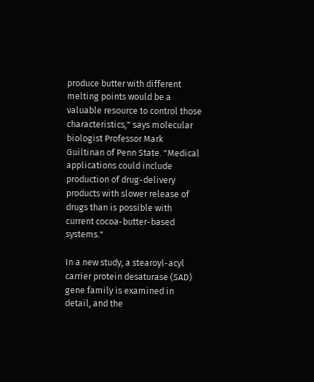produce butter with different melting points would be a valuable resource to control those characteristics," says molecular biologist Professor Mark Guiltinan of Penn State. "Medical applications could include production of drug-delivery products with slower release of drugs than is possible with current cocoa-butter-based systems."

In a new study, a stearoyl-acyl carrier protein desaturase (SAD) gene family is examined in detail, and the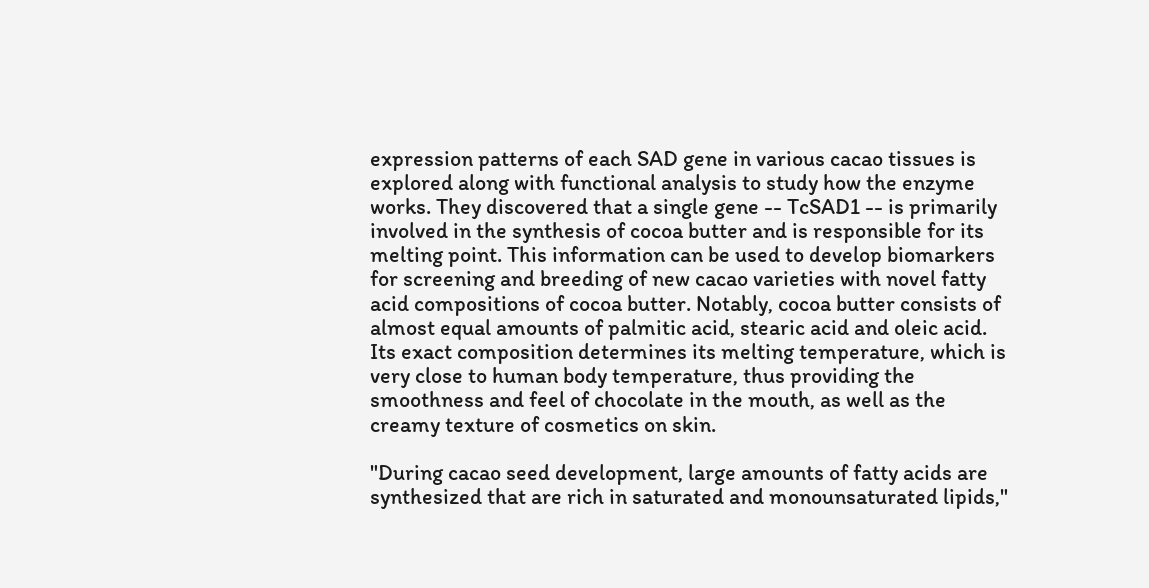expression patterns of each SAD gene in various cacao tissues is explored along with functional analysis to study how the enzyme works. They discovered that a single gene -- TcSAD1 -- is primarily involved in the synthesis of cocoa butter and is responsible for its melting point. This information can be used to develop biomarkers for screening and breeding of new cacao varieties with novel fatty acid compositions of cocoa butter. Notably, cocoa butter consists of almost equal amounts of palmitic acid, stearic acid and oleic acid. Its exact composition determines its melting temperature, which is very close to human body temperature, thus providing the smoothness and feel of chocolate in the mouth, as well as the creamy texture of cosmetics on skin.

"During cacao seed development, large amounts of fatty acids are synthesized that are rich in saturated and monounsaturated lipids,"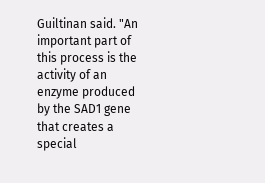Guiltinan said. "An important part of this process is the activity of an enzyme produced by the SAD1 gene that creates a special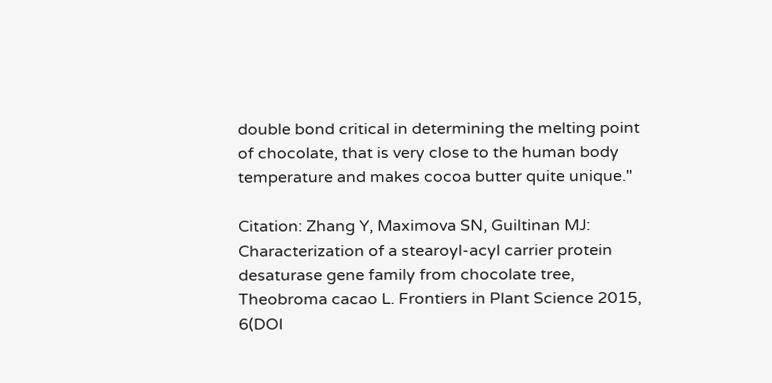double bond critical in determining the melting point of chocolate, that is very close to the human body temperature and makes cocoa butter quite unique."

Citation: Zhang Y, Maximova SN, Guiltinan MJ: Characterization of a stearoyl-acyl carrier protein desaturase gene family from chocolate tree, Theobroma cacao L. Frontiers in Plant Science 2015, 6(DOI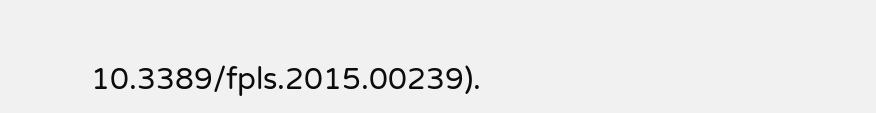10.3389/fpls.2015.00239).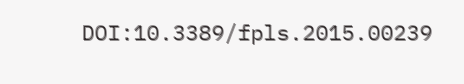DOI:10.3389/fpls.2015.00239